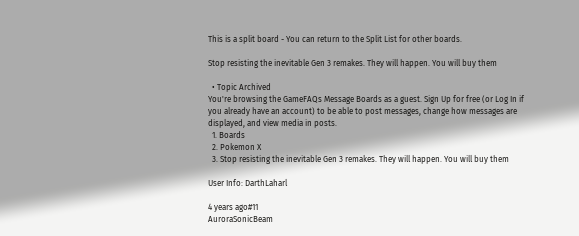This is a split board - You can return to the Split List for other boards.

Stop resisting the inevitable Gen 3 remakes. They will happen. You will buy them

  • Topic Archived
You're browsing the GameFAQs Message Boards as a guest. Sign Up for free (or Log In if you already have an account) to be able to post messages, change how messages are displayed, and view media in posts.
  1. Boards
  2. Pokemon X
  3. Stop resisting the inevitable Gen 3 remakes. They will happen. You will buy them

User Info: DarthLaharl

4 years ago#11
AuroraSonicBeam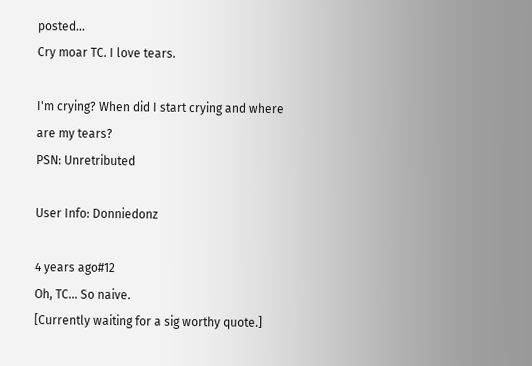posted...
Cry moar TC. I love tears.

I'm crying? When did I start crying and where are my tears?
PSN: Unretributed

User Info: Donniedonz

4 years ago#12
Oh, TC... So naive.
[Currently waiting for a sig worthy quote.]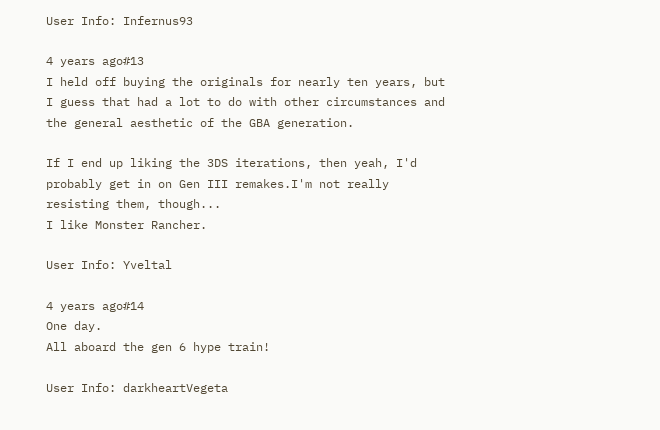User Info: Infernus93

4 years ago#13
I held off buying the originals for nearly ten years, but I guess that had a lot to do with other circumstances and the general aesthetic of the GBA generation.

If I end up liking the 3DS iterations, then yeah, I'd probably get in on Gen III remakes.I'm not really resisting them, though...
I like Monster Rancher.

User Info: Yveltal

4 years ago#14
One day.
All aboard the gen 6 hype train!

User Info: darkheartVegeta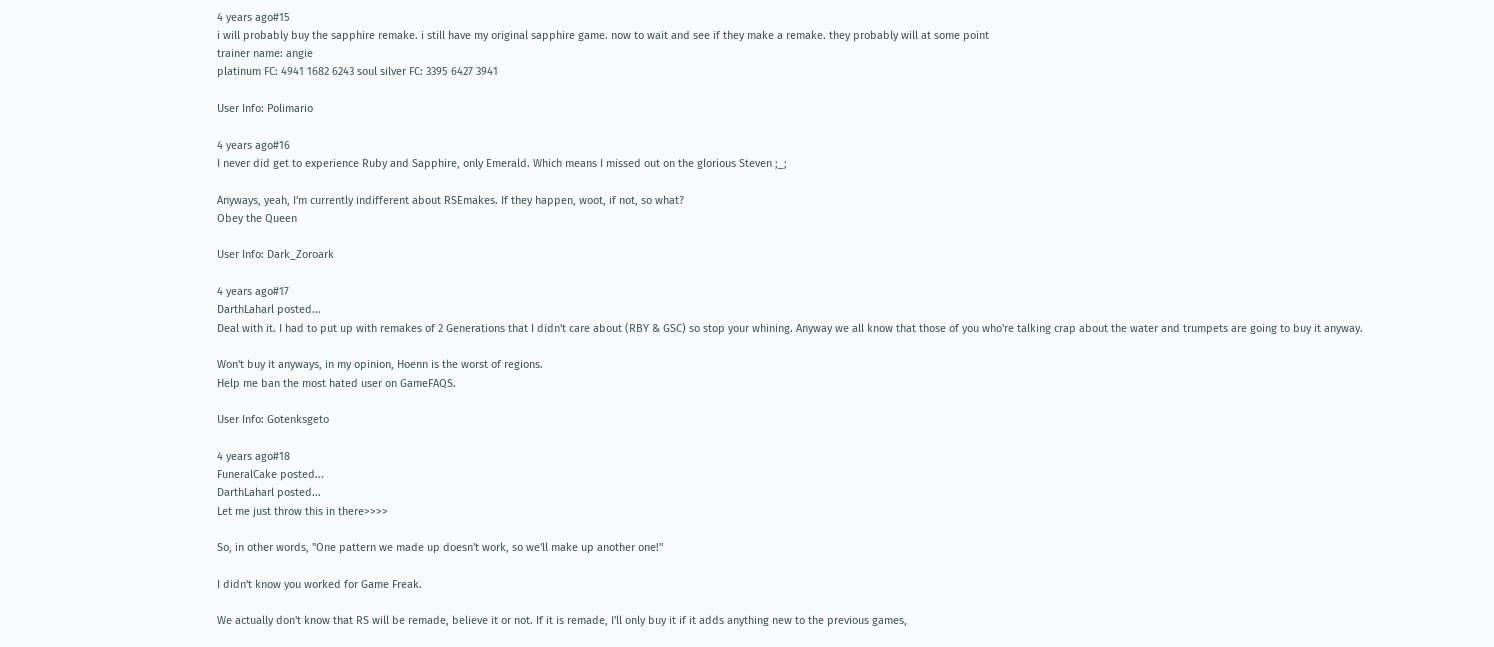4 years ago#15
i will probably buy the sapphire remake. i still have my original sapphire game. now to wait and see if they make a remake. they probably will at some point
trainer name: angie
platinum FC: 4941 1682 6243 soul silver FC: 3395 6427 3941

User Info: Polimario

4 years ago#16
I never did get to experience Ruby and Sapphire, only Emerald. Which means I missed out on the glorious Steven ;_;

Anyways, yeah, I'm currently indifferent about RSEmakes. If they happen, woot, if not, so what?
Obey the Queen

User Info: Dark_Zoroark

4 years ago#17
DarthLaharl posted...
Deal with it. I had to put up with remakes of 2 Generations that I didn't care about (RBY & GSC) so stop your whining. Anyway we all know that those of you who're talking crap about the water and trumpets are going to buy it anyway.

Won't buy it anyways, in my opinion, Hoenn is the worst of regions.
Help me ban the most hated user on GameFAQS.

User Info: Gotenksgeto

4 years ago#18
FuneralCake posted...
DarthLaharl posted...
Let me just throw this in there>>>>

So, in other words, "One pattern we made up doesn't work, so we'll make up another one!"

I didn't know you worked for Game Freak.

We actually don't know that RS will be remade, believe it or not. If it is remade, I'll only buy it if it adds anything new to the previous games,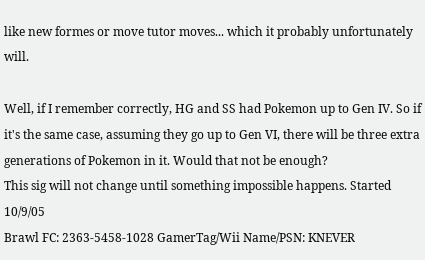like new formes or move tutor moves... which it probably unfortunately will.

Well, if I remember correctly, HG and SS had Pokemon up to Gen IV. So if it's the same case, assuming they go up to Gen VI, there will be three extra generations of Pokemon in it. Would that not be enough?
This sig will not change until something impossible happens. Started 10/9/05
Brawl FC: 2363-5458-1028 GamerTag/Wii Name/PSN: KNEVER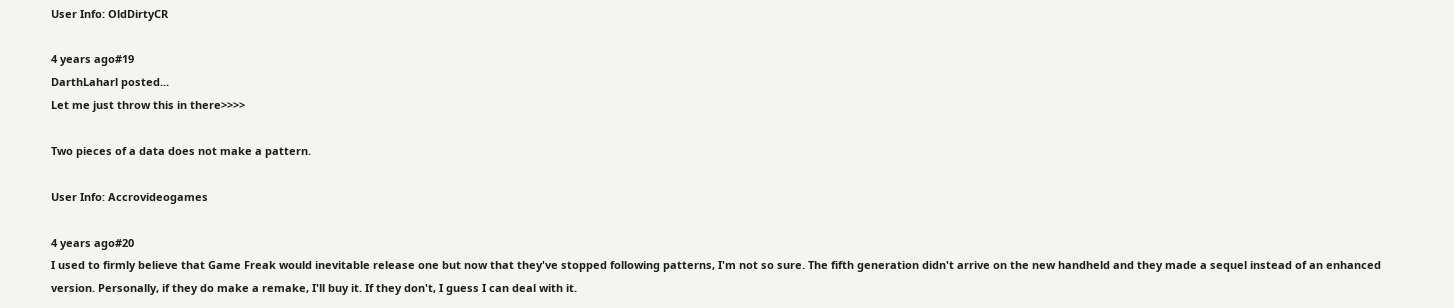User Info: OldDirtyCR

4 years ago#19
DarthLaharl posted...
Let me just throw this in there>>>>

Two pieces of a data does not make a pattern.

User Info: Accrovideogames

4 years ago#20
I used to firmly believe that Game Freak would inevitable release one but now that they've stopped following patterns, I'm not so sure. The fifth generation didn't arrive on the new handheld and they made a sequel instead of an enhanced version. Personally, if they do make a remake, I'll buy it. If they don't, I guess I can deal with it.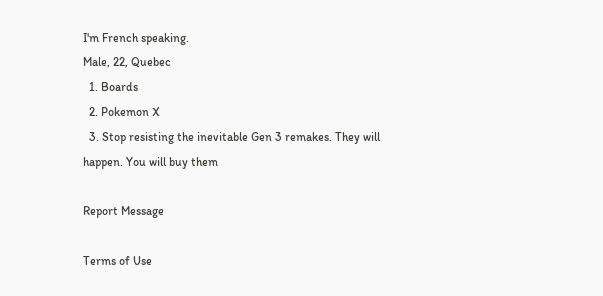I'm French speaking.
Male, 22, Quebec
  1. Boards
  2. Pokemon X
  3. Stop resisting the inevitable Gen 3 remakes. They will happen. You will buy them

Report Message

Terms of Use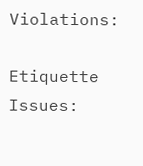Violations:

Etiquette Issues: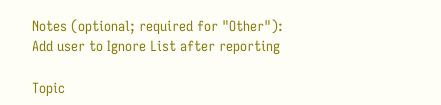Notes (optional; required for "Other"):
Add user to Ignore List after reporting

Topic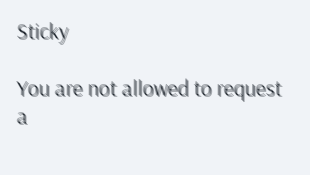Sticky

You are not allowed to request a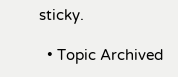sticky.

  • Topic Archived